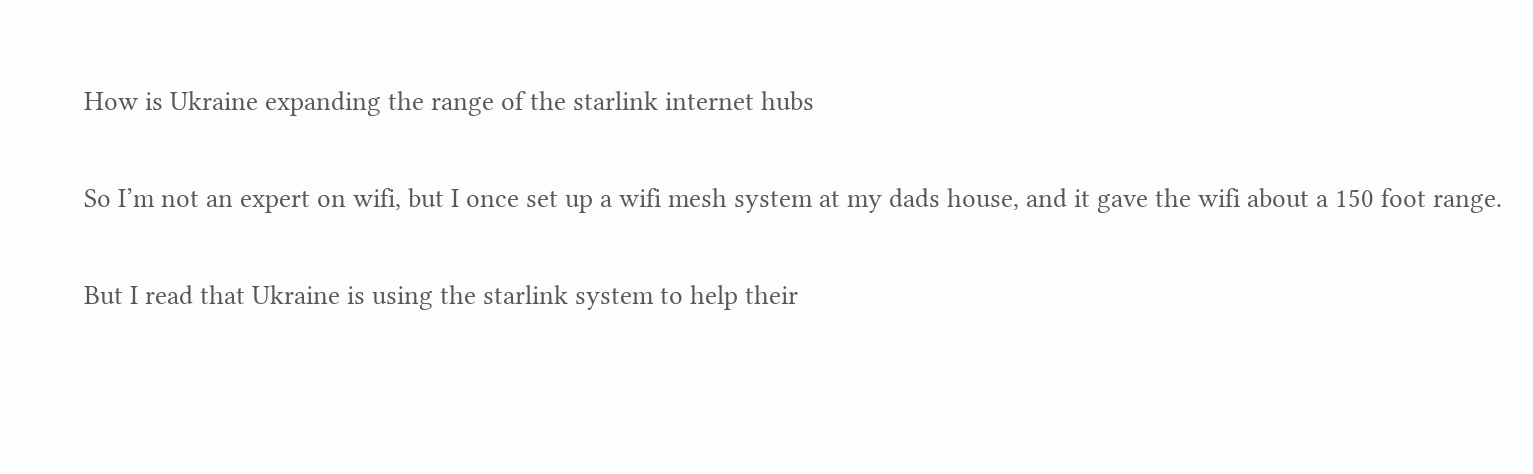How is Ukraine expanding the range of the starlink internet hubs

So I’m not an expert on wifi, but I once set up a wifi mesh system at my dads house, and it gave the wifi about a 150 foot range.

But I read that Ukraine is using the starlink system to help their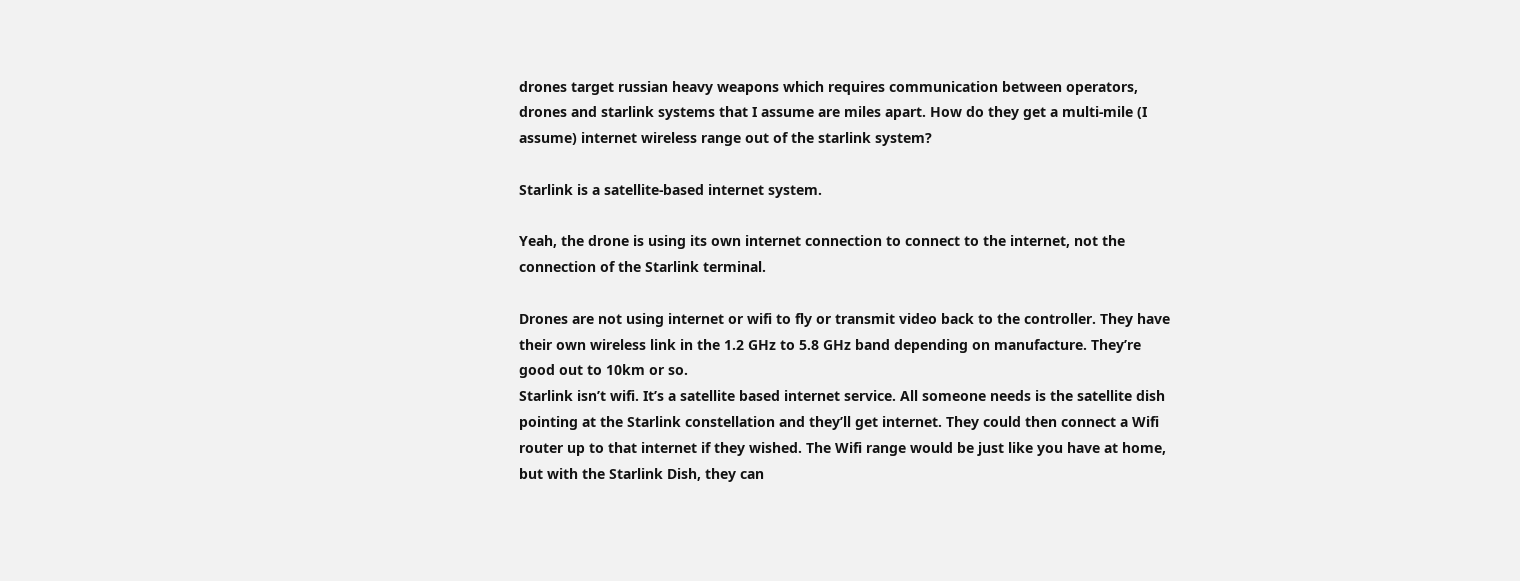drones target russian heavy weapons which requires communication between operators, drones and starlink systems that I assume are miles apart. How do they get a multi-mile (I assume) internet wireless range out of the starlink system?

Starlink is a satellite-based internet system.

Yeah, the drone is using its own internet connection to connect to the internet, not the connection of the Starlink terminal.

Drones are not using internet or wifi to fly or transmit video back to the controller. They have their own wireless link in the 1.2 GHz to 5.8 GHz band depending on manufacture. They’re good out to 10km or so.
Starlink isn’t wifi. It’s a satellite based internet service. All someone needs is the satellite dish pointing at the Starlink constellation and they’ll get internet. They could then connect a Wifi router up to that internet if they wished. The Wifi range would be just like you have at home, but with the Starlink Dish, they can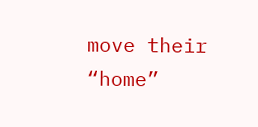move their “home”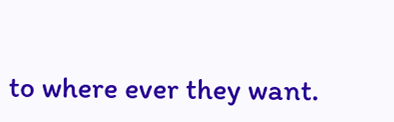to where ever they want.